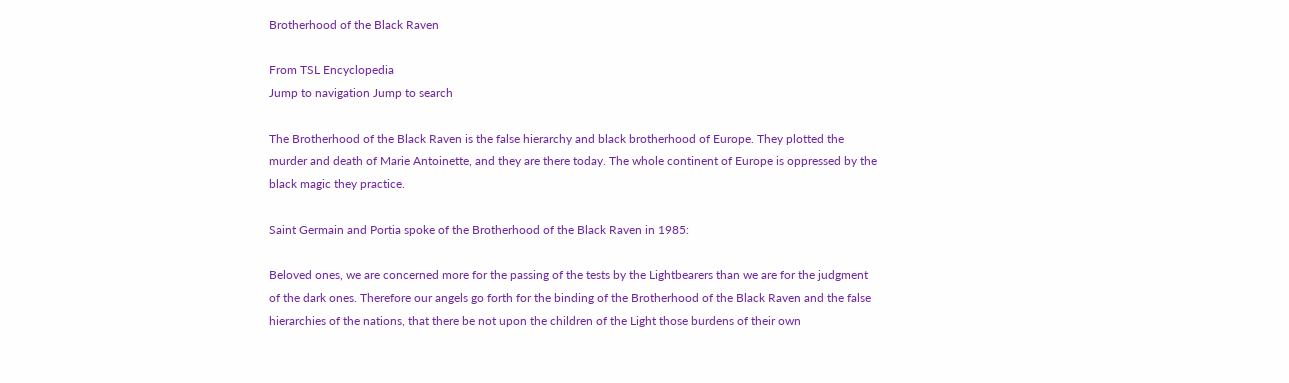Brotherhood of the Black Raven

From TSL Encyclopedia
Jump to navigation Jump to search

The Brotherhood of the Black Raven is the false hierarchy and black brotherhood of Europe. They plotted the murder and death of Marie Antoinette, and they are there today. The whole continent of Europe is oppressed by the black magic they practice.

Saint Germain and Portia spoke of the Brotherhood of the Black Raven in 1985:

Beloved ones, we are concerned more for the passing of the tests by the Lightbearers than we are for the judgment of the dark ones. Therefore our angels go forth for the binding of the Brotherhood of the Black Raven and the false hierarchies of the nations, that there be not upon the children of the Light those burdens of their own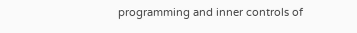programming and inner controls of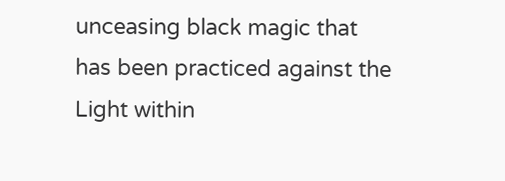unceasing black magic that has been practiced against the Light within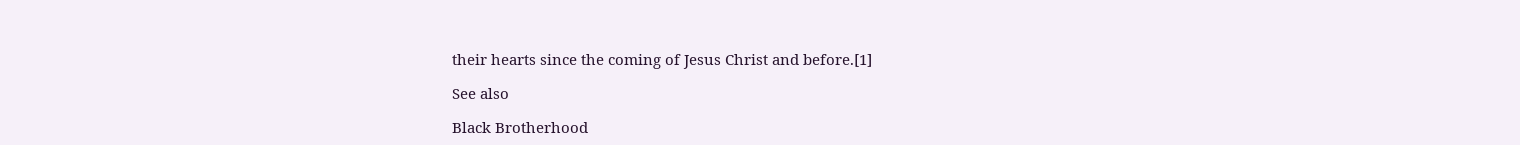their hearts since the coming of Jesus Christ and before.[1]

See also

Black Brotherhood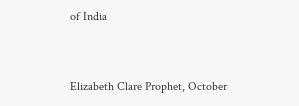of India


Elizabeth Clare Prophet, October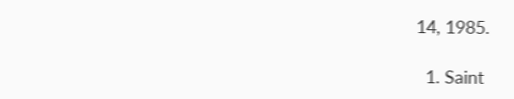14, 1985.

  1. Saint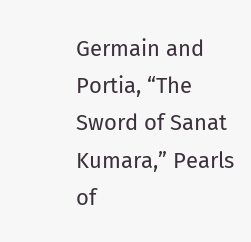Germain and Portia, “The Sword of Sanat Kumara,” Pearls of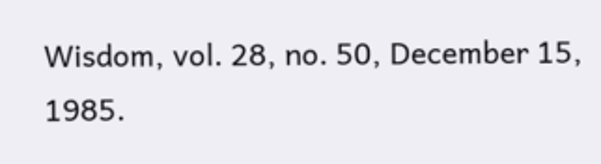Wisdom, vol. 28, no. 50, December 15, 1985.